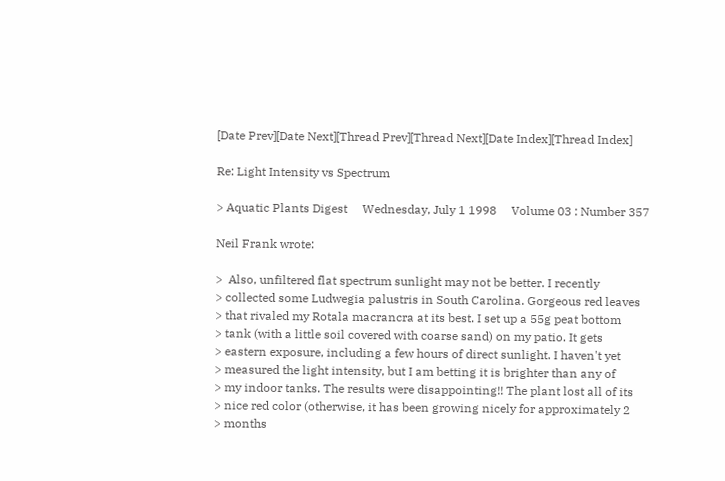[Date Prev][Date Next][Thread Prev][Thread Next][Date Index][Thread Index]

Re: Light Intensity vs Spectrum

> Aquatic Plants Digest     Wednesday, July 1 1998     Volume 03 : Number 357

Neil Frank wrote:

>  Also, unfiltered flat spectrum sunlight may not be better. I recently
> collected some Ludwegia palustris in South Carolina. Gorgeous red leaves
> that rivaled my Rotala macrancra at its best. I set up a 55g peat bottom
> tank (with a little soil covered with coarse sand) on my patio. It gets
> eastern exposure, including a few hours of direct sunlight. I haven't yet
> measured the light intensity, but I am betting it is brighter than any of
> my indoor tanks. The results were disappointing!! The plant lost all of its
> nice red color (otherwise, it has been growing nicely for approximately 2
> months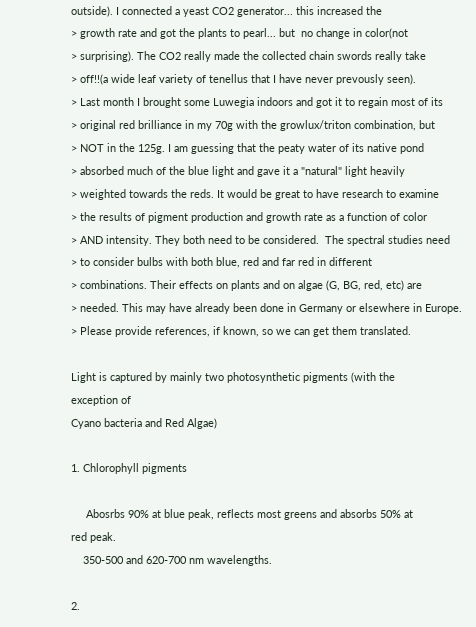outside). I connected a yeast CO2 generator... this increased the
> growth rate and got the plants to pearl... but  no change in color(not
> surprising). The CO2 really made the collected chain swords really take
> off!!(a wide leaf variety of tenellus that I have never prevously seen).
> Last month I brought some Luwegia indoors and got it to regain most of its
> original red brilliance in my 70g with the growlux/triton combination, but
> NOT in the 125g. I am guessing that the peaty water of its native pond
> absorbed much of the blue light and gave it a "natural" light heavily
> weighted towards the reds. It would be great to have research to examine
> the results of pigment production and growth rate as a function of color
> AND intensity. They both need to be considered.  The spectral studies need
> to consider bulbs with both blue, red and far red in different
> combinations. Their effects on plants and on algae (G, BG, red, etc) are
> needed. This may have already been done in Germany or elsewhere in Europe.
> Please provide references, if known, so we can get them translated.

Light is captured by mainly two photosynthetic pigments (with the
exception of
Cyano bacteria and Red Algae)

1. Chlorophyll pigments

     Abosrbs 90% at blue peak, reflects most greens and absorbs 50% at
red peak.
    350-500 and 620-700 nm wavelengths.

2.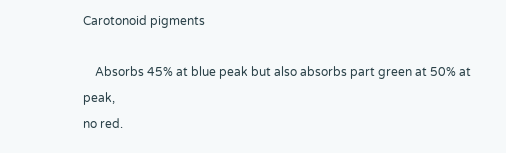Carotonoid pigments

    Absorbs 45% at blue peak but also absorbs part green at 50% at peak,
no red.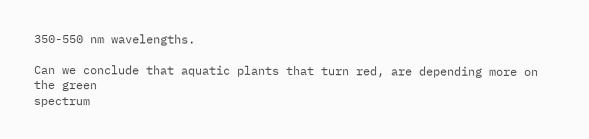350-550 nm wavelengths.

Can we conclude that aquatic plants that turn red, are depending more on
the green
spectrum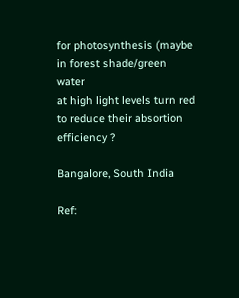for photosynthesis (maybe in forest shade/green water
at high light levels turn red to reduce their absortion efficiency ?

Bangalore, South India

Ref: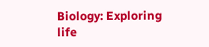Biology: Exploring life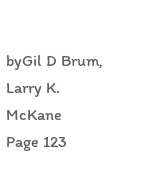byGil D Brum, Larry K. McKane
Page 123